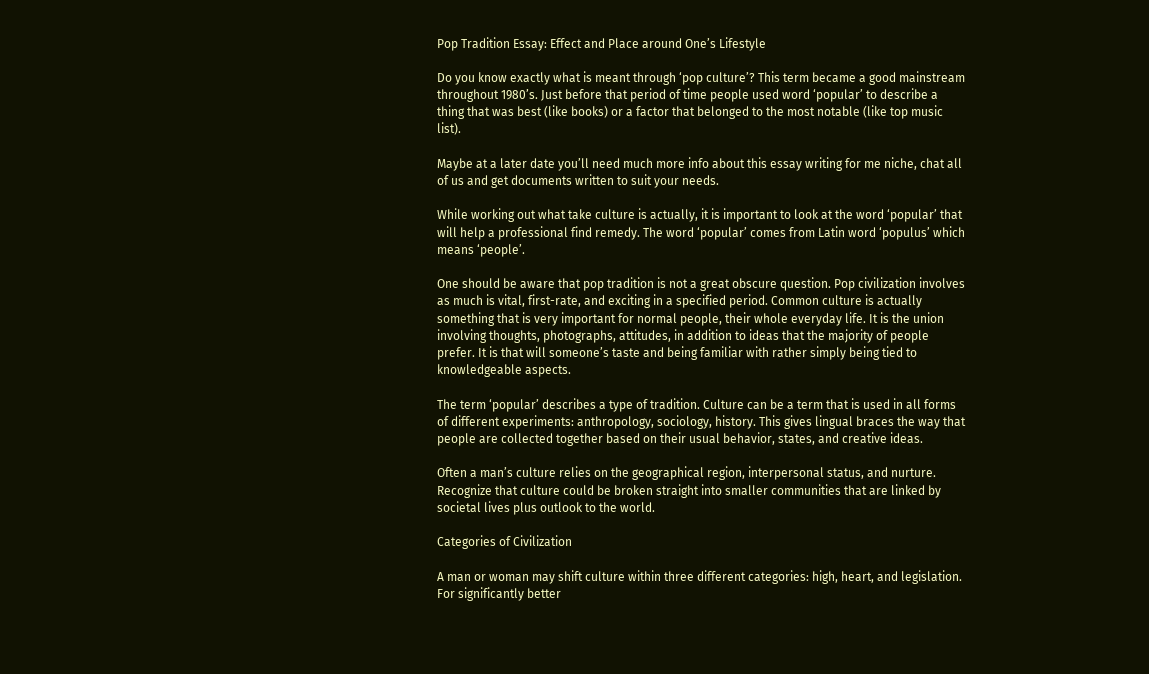Pop Tradition Essay: Effect and Place around One’s Lifestyle

Do you know exactly what is meant through ‘pop culture’? This term became a good mainstream throughout 1980’s. Just before that period of time people used word ‘popular’ to describe a thing that was best (like books) or a factor that belonged to the most notable (like top music list).

Maybe at a later date you’ll need much more info about this essay writing for me niche, chat all of us and get documents written to suit your needs.

While working out what take culture is actually, it is important to look at the word ‘popular’ that will help a professional find remedy. The word ‘popular’ comes from Latin word ‘populus’ which means ‘people’.

One should be aware that pop tradition is not a great obscure question. Pop civilization involves as much is vital, first-rate, and exciting in a specified period. Common culture is actually something that is very important for normal people, their whole everyday life. It is the union involving thoughts, photographs, attitudes, in addition to ideas that the majority of people prefer. It is that will someone’s taste and being familiar with rather simply being tied to knowledgeable aspects.

The term ‘popular’ describes a type of tradition. Culture can be a term that is used in all forms of different experiments: anthropology, sociology, history. This gives lingual braces the way that people are collected together based on their usual behavior, states, and creative ideas.

Often a man’s culture relies on the geographical region, interpersonal status, and nurture. Recognize that culture could be broken straight into smaller communities that are linked by societal lives plus outlook to the world.

Categories of Civilization

A man or woman may shift culture within three different categories: high, heart, and legislation. For significantly better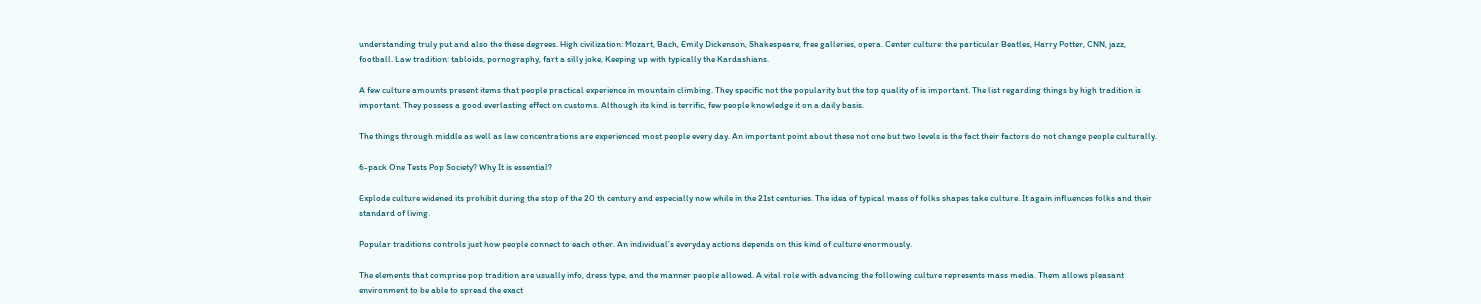understanding truly put and also the these degrees. High civilization: Mozart, Bach, Emily Dickenson, Shakespeare, free galleries, opera. Center culture: the particular Beatles, Harry Potter, CNN, jazz, football. Law tradition: tabloids, pornography, fart a silly joke, Keeping up with typically the Kardashians.

A few culture amounts present items that people practical experience in mountain climbing. They specific not the popularity but the top quality of is important. The list regarding things by high tradition is important. They possess a good everlasting effect on customs. Although its kind is terrific, few people knowledge it on a daily basis.

The things through middle as well as law concentrations are experienced most people every day. An important point about these not one but two levels is the fact their factors do not change people culturally.

6-pack One Tests Pop Society? Why It is essential?

Explode culture widened its prohibit during the stop of the 20 th century and especially now while in the 21st centuries. The idea of typical mass of folks shapes take culture. It again influences folks and their standard of living.

Popular traditions controls just how people connect to each other. An individual’s everyday actions depends on this kind of culture enormously.

The elements that comprise pop tradition are usually info, dress type, and the manner people allowed. A vital role with advancing the following culture represents mass media. Them allows pleasant environment to be able to spread the exact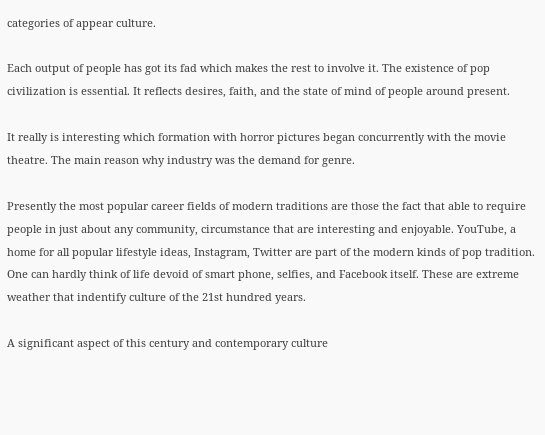categories of appear culture.

Each output of people has got its fad which makes the rest to involve it. The existence of pop civilization is essential. It reflects desires, faith, and the state of mind of people around present.

It really is interesting which formation with horror pictures began concurrently with the movie theatre. The main reason why industry was the demand for genre.

Presently the most popular career fields of modern traditions are those the fact that able to require people in just about any community, circumstance that are interesting and enjoyable. YouTube, a home for all popular lifestyle ideas, Instagram, Twitter are part of the modern kinds of pop tradition. One can hardly think of life devoid of smart phone, selfies, and Facebook itself. These are extreme weather that indentify culture of the 21st hundred years.

A significant aspect of this century and contemporary culture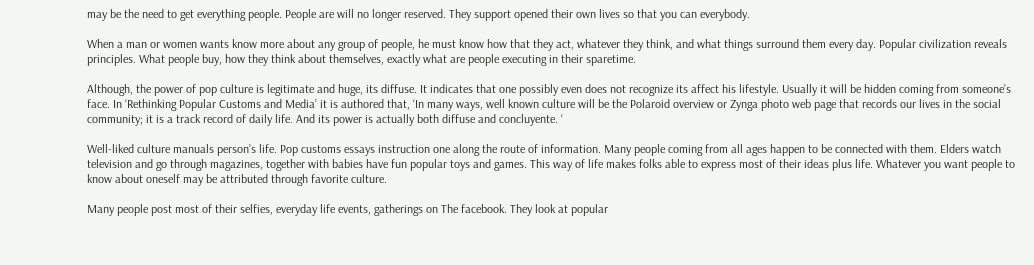may be the need to get everything people. People are will no longer reserved. They support opened their own lives so that you can everybody.

When a man or women wants know more about any group of people, he must know how that they act, whatever they think, and what things surround them every day. Popular civilization reveals principles. What people buy, how they think about themselves, exactly what are people executing in their sparetime.

Although, the power of pop culture is legitimate and huge, its diffuse. It indicates that one possibly even does not recognize its affect his lifestyle. Usually it will be hidden coming from someone’s face. In ‘Rethinking Popular Customs and Media’ it is authored that, ‘In many ways, well known culture will be the Polaroid overview or Zynga photo web page that records our lives in the social community; it is a track record of daily life. And its power is actually both diffuse and concluyente. ‘

Well-liked culture manuals person’s life. Pop customs essays instruction one along the route of information. Many people coming from all ages happen to be connected with them. Elders watch television and go through magazines, together with babies have fun popular toys and games. This way of life makes folks able to express most of their ideas plus life. Whatever you want people to know about oneself may be attributed through favorite culture.

Many people post most of their selfies, everyday life events, gatherings on The facebook. They look at popular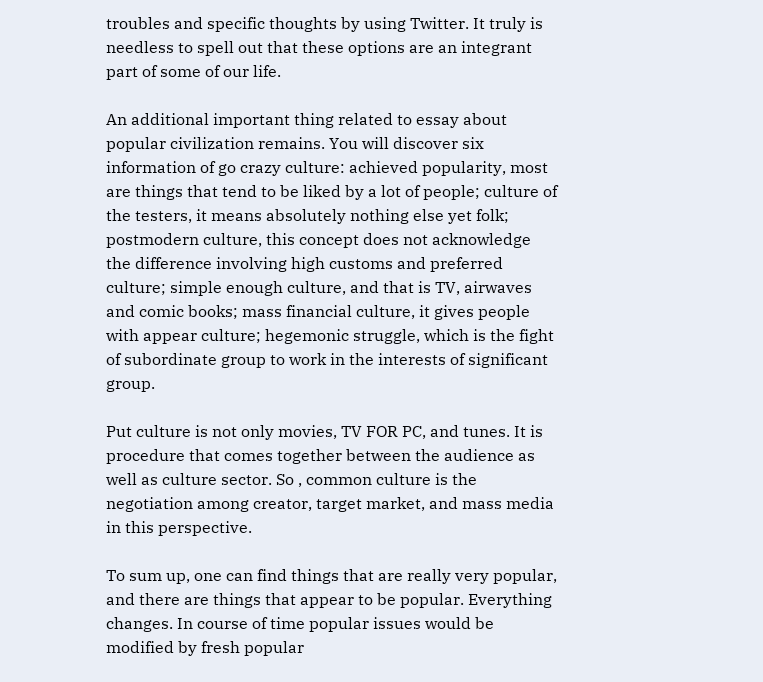troubles and specific thoughts by using Twitter. It truly is needless to spell out that these options are an integrant part of some of our life.

An additional important thing related to essay about popular civilization remains. You will discover six information of go crazy culture: achieved popularity, most are things that tend to be liked by a lot of people; culture of the testers, it means absolutely nothing else yet folk; postmodern culture, this concept does not acknowledge the difference involving high customs and preferred culture; simple enough culture, and that is TV, airwaves and comic books; mass financial culture, it gives people with appear culture; hegemonic struggle, which is the fight of subordinate group to work in the interests of significant group.

Put culture is not only movies, TV FOR PC, and tunes. It is procedure that comes together between the audience as well as culture sector. So , common culture is the negotiation among creator, target market, and mass media in this perspective.

To sum up, one can find things that are really very popular, and there are things that appear to be popular. Everything changes. In course of time popular issues would be modified by fresh popular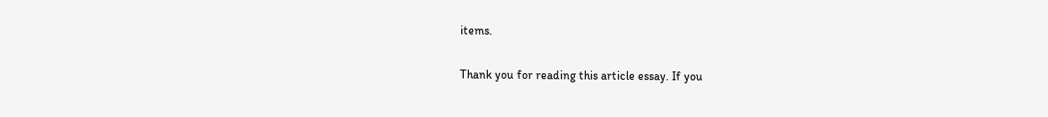items.

Thank you for reading this article essay. If you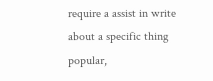require a assist in write about a specific thing popular,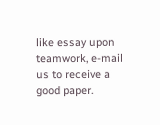like essay upon teamwork, e-mail us to receive a good paper.